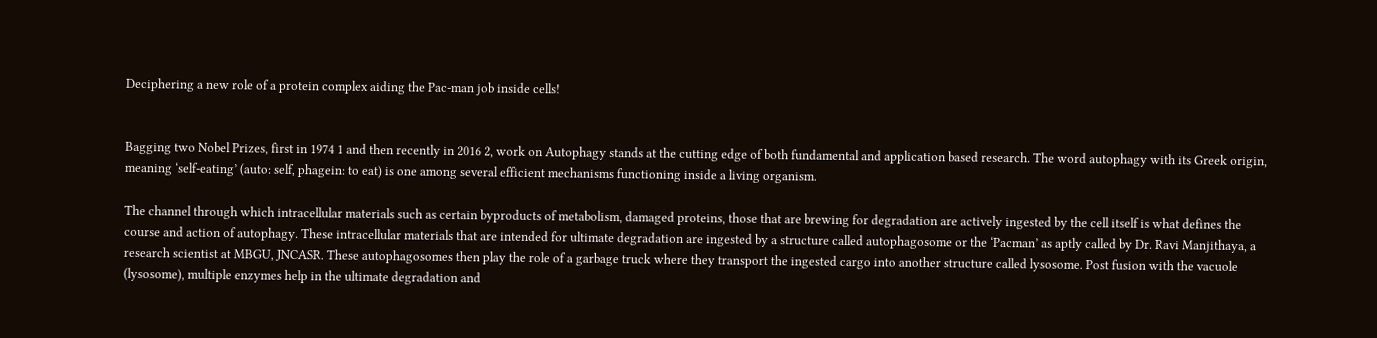Deciphering a new role of a protein complex aiding the Pac-man job inside cells!


Bagging two Nobel Prizes, first in 1974 1 and then recently in 2016 2, work on Autophagy stands at the cutting edge of both fundamental and application based research. The word autophagy with its Greek origin, meaning ‘self-eating’ (auto: self, phagein: to eat) is one among several efficient mechanisms functioning inside a living organism.

The channel through which intracellular materials such as certain byproducts of metabolism, damaged proteins, those that are brewing for degradation are actively ingested by the cell itself is what defines the course and action of autophagy. These intracellular materials that are intended for ultimate degradation are ingested by a structure called autophagosome or the ‘Pacman’ as aptly called by Dr. Ravi Manjithaya, a research scientist at MBGU, JNCASR. These autophagosomes then play the role of a garbage truck where they transport the ingested cargo into another structure called lysosome. Post fusion with the vacuole (lysosome), multiple enzymes help in the ultimate degradation and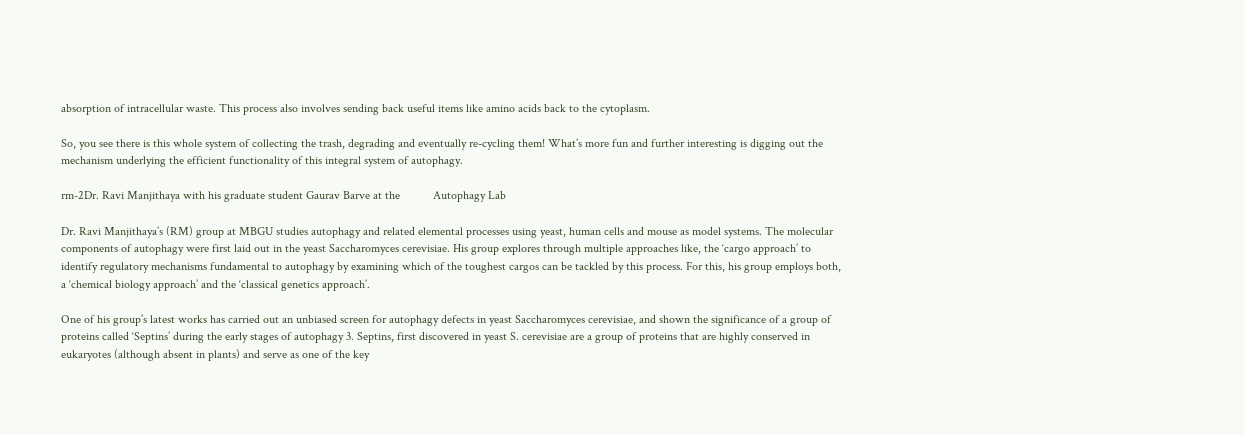absorption of intracellular waste. This process also involves sending back useful items like amino acids back to the cytoplasm.

So, you see there is this whole system of collecting the trash, degrading and eventually re-cycling them! What’s more fun and further interesting is digging out the mechanism underlying the efficient functionality of this integral system of autophagy.

rm-2Dr. Ravi Manjithaya with his graduate student Gaurav Barve at the           Autophagy Lab

Dr. Ravi Manjithaya’s (RM) group at MBGU studies autophagy and related elemental processes using yeast, human cells and mouse as model systems. The molecular components of autophagy were first laid out in the yeast Saccharomyces cerevisiae. His group explores through multiple approaches like, the ‘cargo approach’ to identify regulatory mechanisms fundamental to autophagy by examining which of the toughest cargos can be tackled by this process. For this, his group employs both, a ‘chemical biology approach’ and the ‘classical genetics approach’.

One of his group’s latest works has carried out an unbiased screen for autophagy defects in yeast Saccharomyces cerevisiae, and shown the significance of a group of proteins called ‘Septins’ during the early stages of autophagy 3. Septins, first discovered in yeast S. cerevisiae are a group of proteins that are highly conserved in eukaryotes (although absent in plants) and serve as one of the key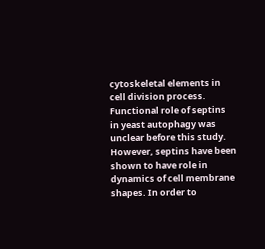cytoskeletal elements in cell division process. Functional role of septins in yeast autophagy was unclear before this study. However, septins have been shown to have role in dynamics of cell membrane shapes. In order to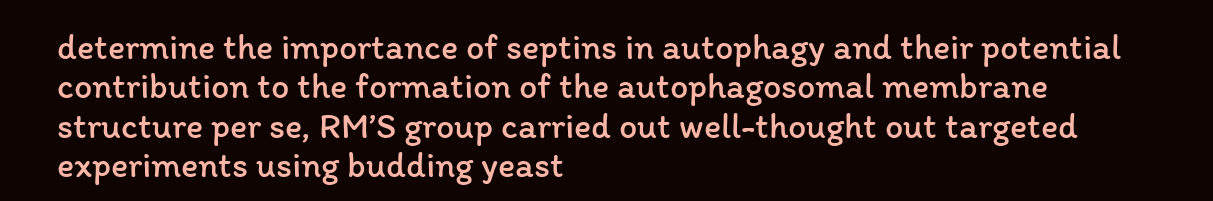determine the importance of septins in autophagy and their potential contribution to the formation of the autophagosomal membrane structure per se, RM’S group carried out well-thought out targeted experiments using budding yeast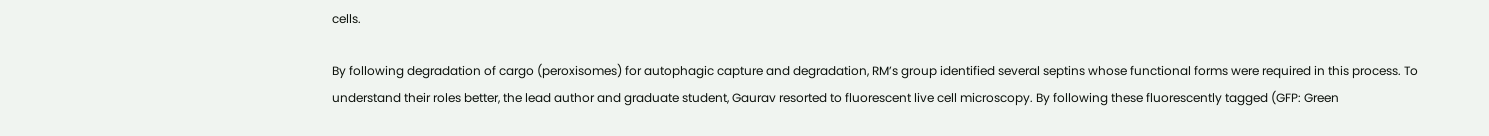cells.

By following degradation of cargo (peroxisomes) for autophagic capture and degradation, RM’s group identified several septins whose functional forms were required in this process. To understand their roles better, the lead author and graduate student, Gaurav resorted to fluorescent live cell microscopy. By following these fluorescently tagged (GFP: Green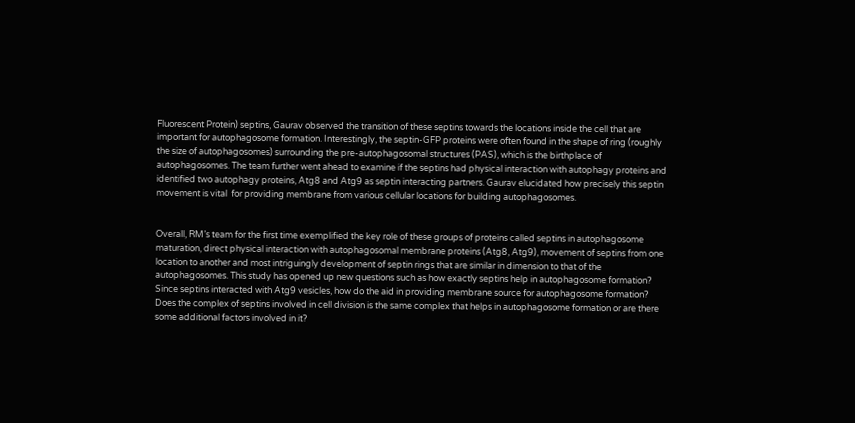Fluorescent Protein) septins, Gaurav observed the transition of these septins towards the locations inside the cell that are important for autophagosome formation. Interestingly, the septin-GFP proteins were often found in the shape of ring (roughly the size of autophagosomes) surrounding the pre-autophagosomal structures (PAS), which is the birthplace of autophagosomes. The team further went ahead to examine if the septins had physical interaction with autophagy proteins and identified two autophagy proteins, Atg8 and Atg9 as septin interacting partners. Gaurav elucidated how precisely this septin movement is vital  for providing membrane from various cellular locations for building autophagosomes.


Overall, RM’s team for the first time exemplified the key role of these groups of proteins called septins in autophagosome maturation, direct physical interaction with autophagosomal membrane proteins (Atg8, Atg9), movement of septins from one location to another and most intriguingly development of septin rings that are similar in dimension to that of the autophagosomes. This study has opened up new questions such as how exactly septins help in autophagosome formation? Since septins interacted with Atg9 vesicles, how do the aid in providing membrane source for autophagosome formation? Does the complex of septins involved in cell division is the same complex that helps in autophagosome formation or are there some additional factors involved in it?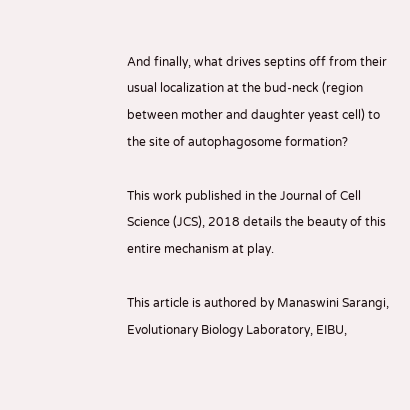And finally, what drives septins off from their usual localization at the bud-neck (region between mother and daughter yeast cell) to the site of autophagosome formation?

This work published in the Journal of Cell Science (JCS), 2018 details the beauty of this entire mechanism at play.

This article is authored by Manaswini Sarangi, Evolutionary Biology Laboratory, EIBU,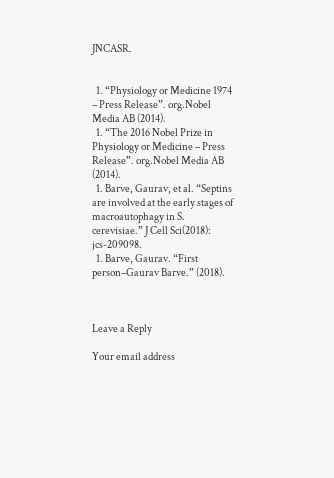JNCASR.


  1. “Physiology or Medicine 1974 – Press Release”. org.Nobel Media AB (2014).
  1. “The 2016 Nobel Prize in Physiology or Medicine – Press Release”. org.Nobel Media AB (2014).
  1. Barve, Gaurav, et al. “Septins are involved at the early stages of macroautophagy in S. cerevisiae.” J Cell Sci(2018): jcs-209098.
  1. Barve, Gaurav. “First person–Gaurav Barve.” (2018).



Leave a Reply

Your email address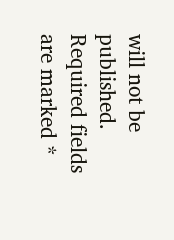will not be published. Required fields are marked *